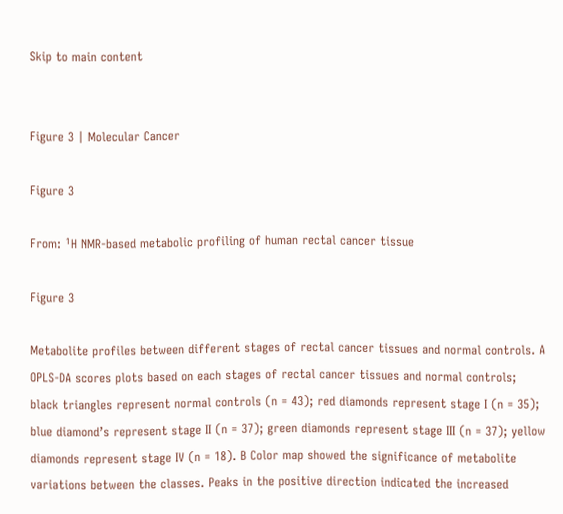Skip to main content


Figure 3 | Molecular Cancer

Figure 3

From: ¹H NMR-based metabolic profiling of human rectal cancer tissue

Figure 3

Metabolite profiles between different stages of rectal cancer tissues and normal controls. A OPLS-DA scores plots based on each stages of rectal cancer tissues and normal controls; black triangles represent normal controls (n = 43); red diamonds represent stage I (n = 35); blue diamond’s represent stage II (n = 37); green diamonds represent stage III (n = 37); yellow diamonds represent stage IV (n = 18). B Color map showed the significance of metabolite variations between the classes. Peaks in the positive direction indicated the increased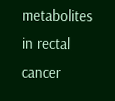metabolites in rectal cancer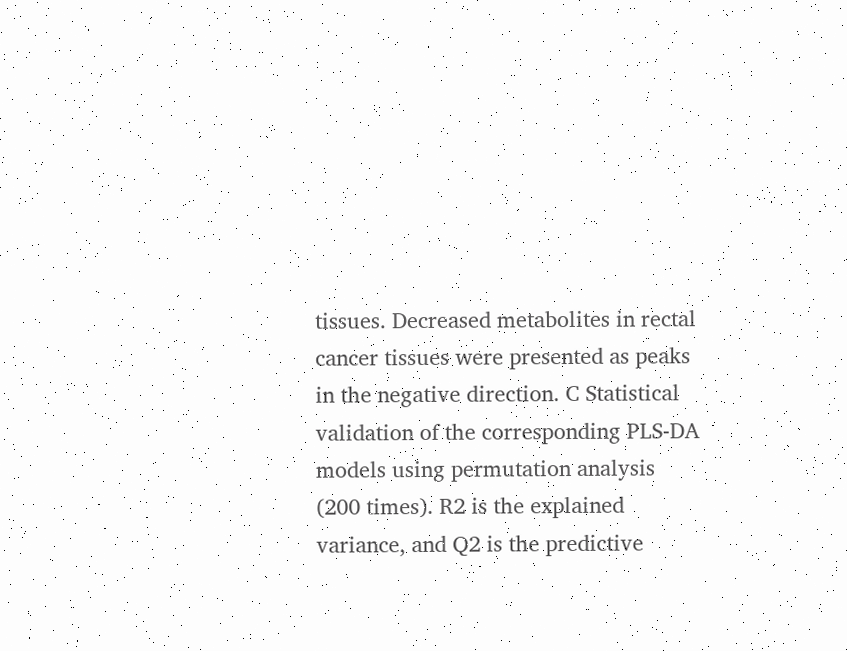tissues. Decreased metabolites in rectal cancer tissues were presented as peaks in the negative direction. C Statistical validation of the corresponding PLS-DA models using permutation analysis (200 times). R2 is the explained variance, and Q2 is the predictive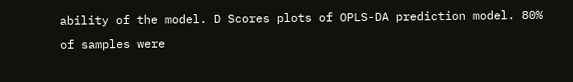ability of the model. D Scores plots of OPLS-DA prediction model. 80% of samples were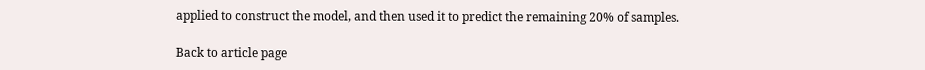applied to construct the model, and then used it to predict the remaining 20% of samples.

Back to article page